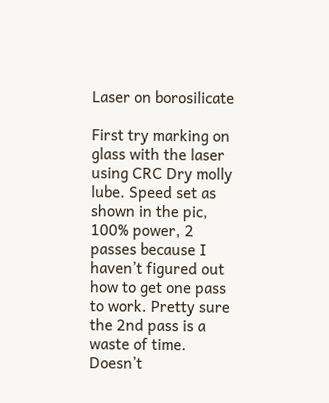Laser on borosilicate

First try marking on glass with the laser using CRC Dry molly lube. Speed set as shown in the pic, 100% power, 2 passes because I haven’t figured out how to get one pass to work. Pretty sure the 2nd pass is a waste of time. Doesn’t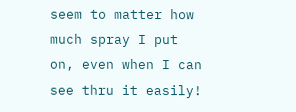seem to matter how much spray I put on, even when I can see thru it easily!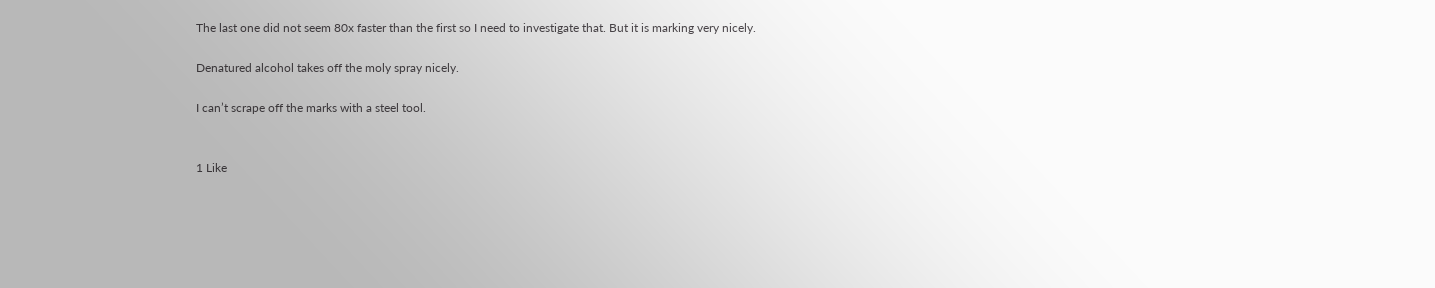The last one did not seem 80x faster than the first so I need to investigate that. But it is marking very nicely.

Denatured alcohol takes off the moly spray nicely.

I can’t scrape off the marks with a steel tool.


1 Like